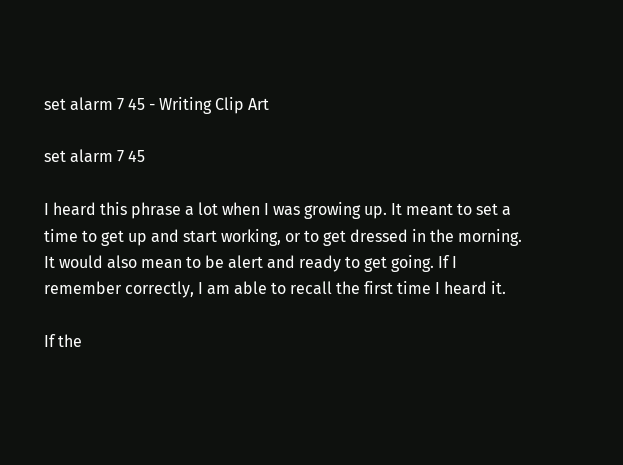set alarm 7 45 - Writing Clip Art

set alarm 7 45

I heard this phrase a lot when I was growing up. It meant to set a time to get up and start working, or to get dressed in the morning. It would also mean to be alert and ready to get going. If I remember correctly, I am able to recall the first time I heard it.

If the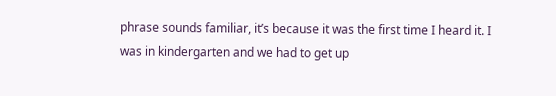phrase sounds familiar, it’s because it was the first time I heard it. I was in kindergarten and we had to get up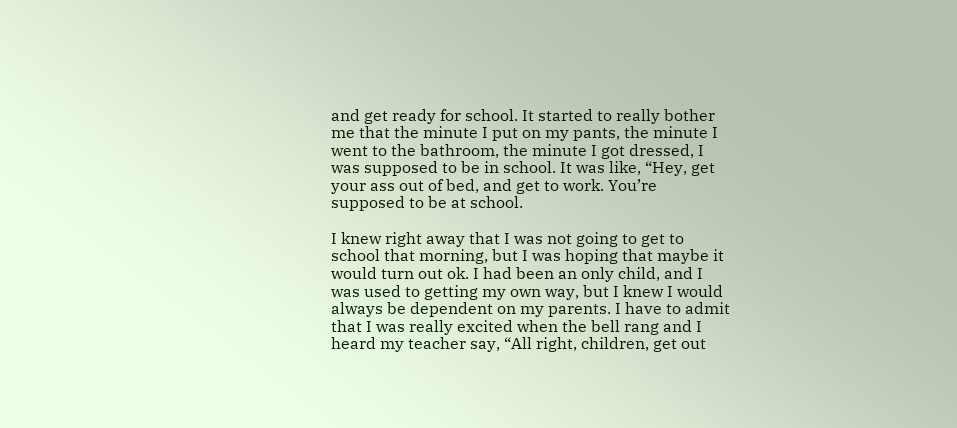and get ready for school. It started to really bother me that the minute I put on my pants, the minute I went to the bathroom, the minute I got dressed, I was supposed to be in school. It was like, “Hey, get your ass out of bed, and get to work. You’re supposed to be at school.

I knew right away that I was not going to get to school that morning, but I was hoping that maybe it would turn out ok. I had been an only child, and I was used to getting my own way, but I knew I would always be dependent on my parents. I have to admit that I was really excited when the bell rang and I heard my teacher say, “All right, children, get out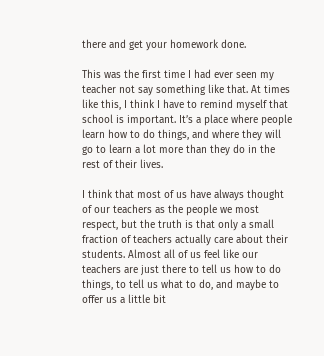there and get your homework done.

This was the first time I had ever seen my teacher not say something like that. At times like this, I think I have to remind myself that school is important. It’s a place where people learn how to do things, and where they will go to learn a lot more than they do in the rest of their lives.

I think that most of us have always thought of our teachers as the people we most respect, but the truth is that only a small fraction of teachers actually care about their students. Almost all of us feel like our teachers are just there to tell us how to do things, to tell us what to do, and maybe to offer us a little bit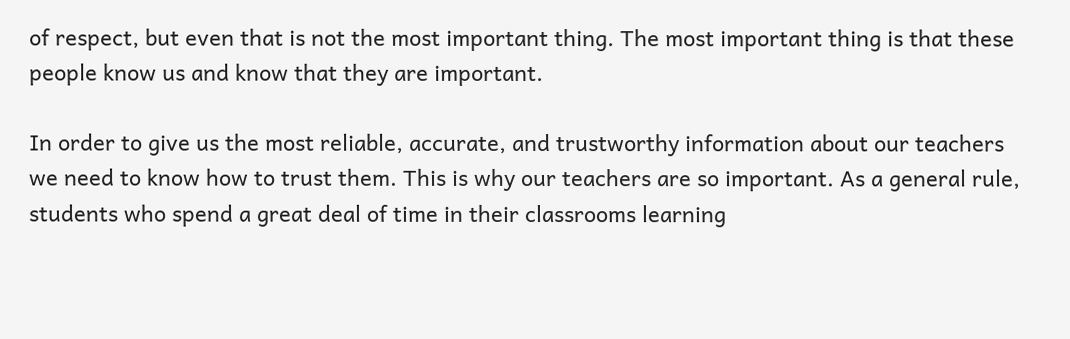of respect, but even that is not the most important thing. The most important thing is that these people know us and know that they are important.

In order to give us the most reliable, accurate, and trustworthy information about our teachers we need to know how to trust them. This is why our teachers are so important. As a general rule, students who spend a great deal of time in their classrooms learning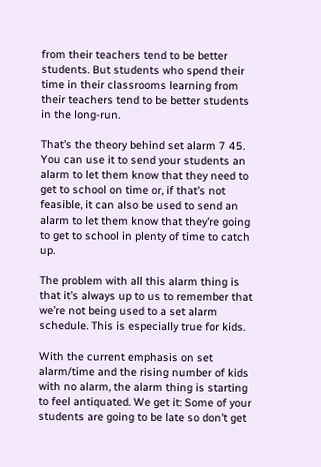from their teachers tend to be better students. But students who spend their time in their classrooms learning from their teachers tend to be better students in the long-run.

That’s the theory behind set alarm 7 45. You can use it to send your students an alarm to let them know that they need to get to school on time or, if that’s not feasible, it can also be used to send an alarm to let them know that they’re going to get to school in plenty of time to catch up.

The problem with all this alarm thing is that it’s always up to us to remember that we’re not being used to a set alarm schedule. This is especially true for kids.

With the current emphasis on set alarm/time and the rising number of kids with no alarm, the alarm thing is starting to feel antiquated. We get it: Some of your students are going to be late so don’t get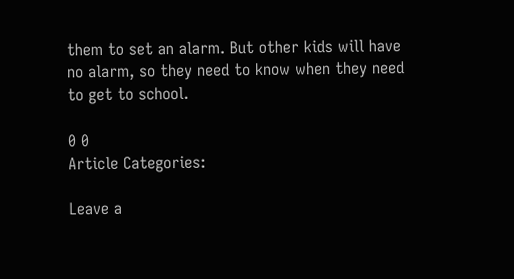them to set an alarm. But other kids will have no alarm, so they need to know when they need to get to school.

0 0
Article Categories:

Leave a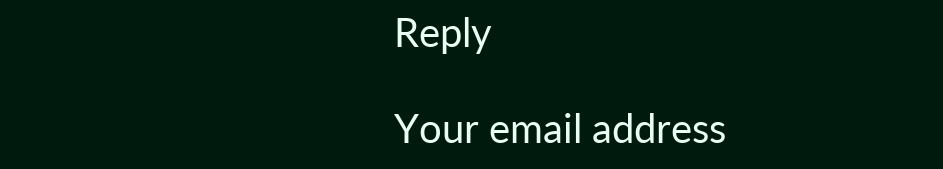Reply

Your email address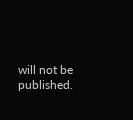will not be published.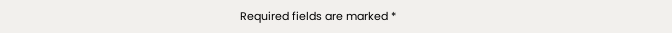Required fields are marked *